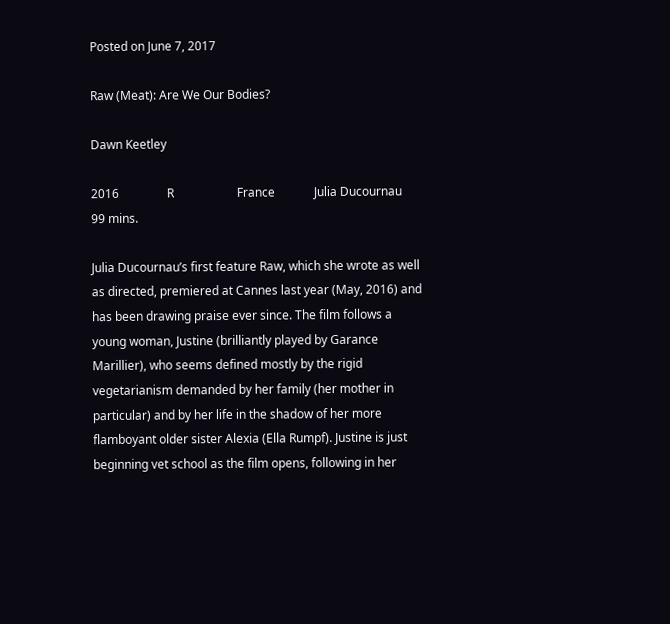Posted on June 7, 2017

Raw (Meat): Are We Our Bodies?

Dawn Keetley

2016                R                     France             Julia Ducournau                      99 mins.

Julia Ducournau’s first feature Raw, which she wrote as well as directed, premiered at Cannes last year (May, 2016) and has been drawing praise ever since. The film follows a young woman, Justine (brilliantly played by Garance Marillier), who seems defined mostly by the rigid vegetarianism demanded by her family (her mother in particular) and by her life in the shadow of her more flamboyant older sister Alexia (Ella Rumpf). Justine is just beginning vet school as the film opens, following in her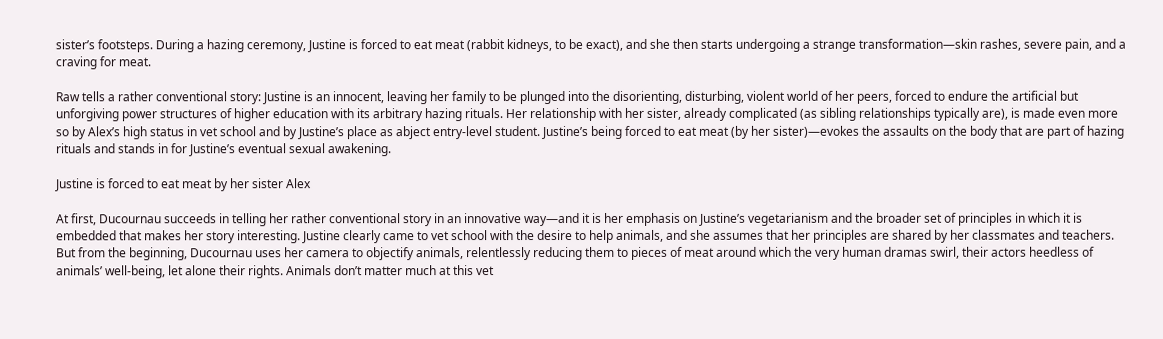sister’s footsteps. During a hazing ceremony, Justine is forced to eat meat (rabbit kidneys, to be exact), and she then starts undergoing a strange transformation—skin rashes, severe pain, and a craving for meat.

Raw tells a rather conventional story: Justine is an innocent, leaving her family to be plunged into the disorienting, disturbing, violent world of her peers, forced to endure the artificial but unforgiving power structures of higher education with its arbitrary hazing rituals. Her relationship with her sister, already complicated (as sibling relationships typically are), is made even more so by Alex’s high status in vet school and by Justine’s place as abject entry-level student. Justine’s being forced to eat meat (by her sister)—evokes the assaults on the body that are part of hazing rituals and stands in for Justine’s eventual sexual awakening.

Justine is forced to eat meat by her sister Alex

At first, Ducournau succeeds in telling her rather conventional story in an innovative way—and it is her emphasis on Justine’s vegetarianism and the broader set of principles in which it is embedded that makes her story interesting. Justine clearly came to vet school with the desire to help animals, and she assumes that her principles are shared by her classmates and teachers. But from the beginning, Ducournau uses her camera to objectify animals, relentlessly reducing them to pieces of meat around which the very human dramas swirl, their actors heedless of animals’ well-being, let alone their rights. Animals don’t matter much at this vet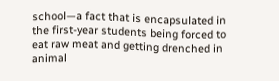school—a fact that is encapsulated in the first-year students being forced to eat raw meat and getting drenched in animal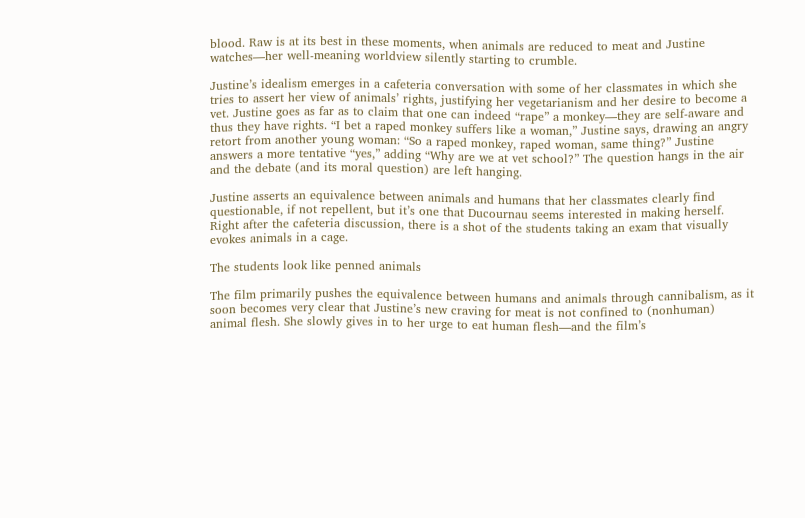blood. Raw is at its best in these moments, when animals are reduced to meat and Justine watches—her well-meaning worldview silently starting to crumble.

Justine’s idealism emerges in a cafeteria conversation with some of her classmates in which she tries to assert her view of animals’ rights, justifying her vegetarianism and her desire to become a vet. Justine goes as far as to claim that one can indeed “rape” a monkey—they are self-aware and thus they have rights. “I bet a raped monkey suffers like a woman,” Justine says, drawing an angry retort from another young woman: “So a raped monkey, raped woman, same thing?” Justine answers a more tentative “yes,” adding “Why are we at vet school?” The question hangs in the air and the debate (and its moral question) are left hanging.

Justine asserts an equivalence between animals and humans that her classmates clearly find questionable, if not repellent, but it’s one that Ducournau seems interested in making herself. Right after the cafeteria discussion, there is a shot of the students taking an exam that visually evokes animals in a cage.

The students look like penned animals

The film primarily pushes the equivalence between humans and animals through cannibalism, as it soon becomes very clear that Justine’s new craving for meat is not confined to (nonhuman) animal flesh. She slowly gives in to her urge to eat human flesh—and the film’s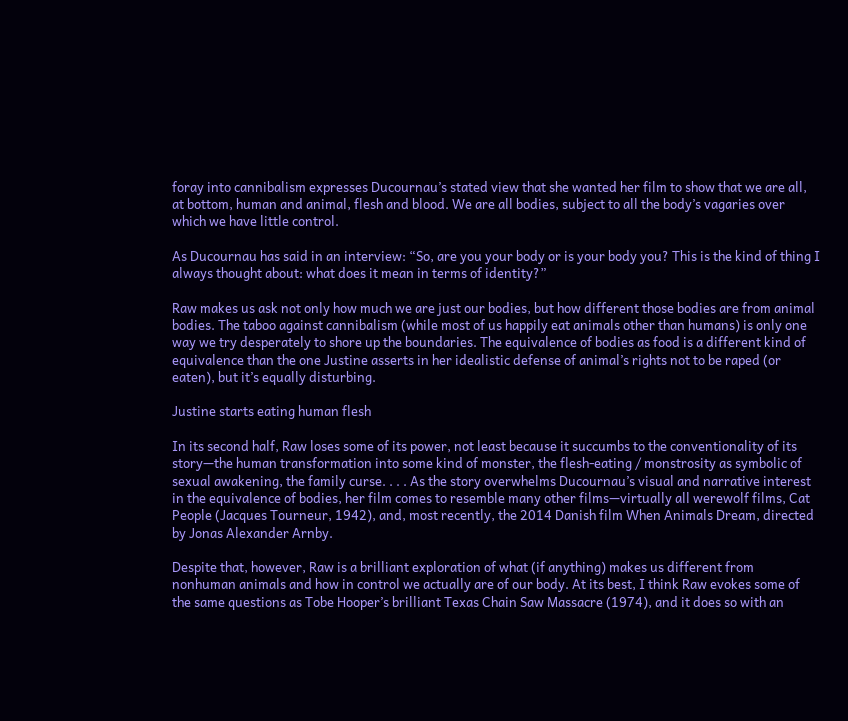foray into cannibalism expresses Ducournau’s stated view that she wanted her film to show that we are all, at bottom, human and animal, flesh and blood. We are all bodies, subject to all the body’s vagaries over which we have little control.

As Ducournau has said in an interview: “So, are you your body or is your body you? This is the kind of thing I always thought about: what does it mean in terms of identity?”

Raw makes us ask not only how much we are just our bodies, but how different those bodies are from animal bodies. The taboo against cannibalism (while most of us happily eat animals other than humans) is only one way we try desperately to shore up the boundaries. The equivalence of bodies as food is a different kind of equivalence than the one Justine asserts in her idealistic defense of animal’s rights not to be raped (or eaten), but it’s equally disturbing.

Justine starts eating human flesh

In its second half, Raw loses some of its power, not least because it succumbs to the conventionality of its story—the human transformation into some kind of monster, the flesh-eating / monstrosity as symbolic of sexual awakening, the family curse. . . . As the story overwhelms Ducournau’s visual and narrative interest in the equivalence of bodies, her film comes to resemble many other films—virtually all werewolf films, Cat People (Jacques Tourneur, 1942), and, most recently, the 2014 Danish film When Animals Dream, directed by Jonas Alexander Arnby.

Despite that, however, Raw is a brilliant exploration of what (if anything) makes us different from nonhuman animals and how in control we actually are of our body. At its best, I think Raw evokes some of the same questions as Tobe Hooper’s brilliant Texas Chain Saw Massacre (1974), and it does so with an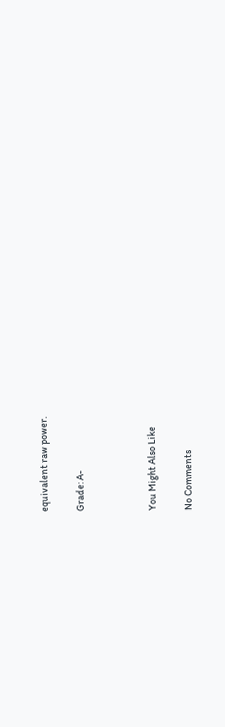equivalent raw power.

Grade: A-



You Might Also Like

No Comments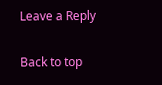Leave a Reply

Back to top